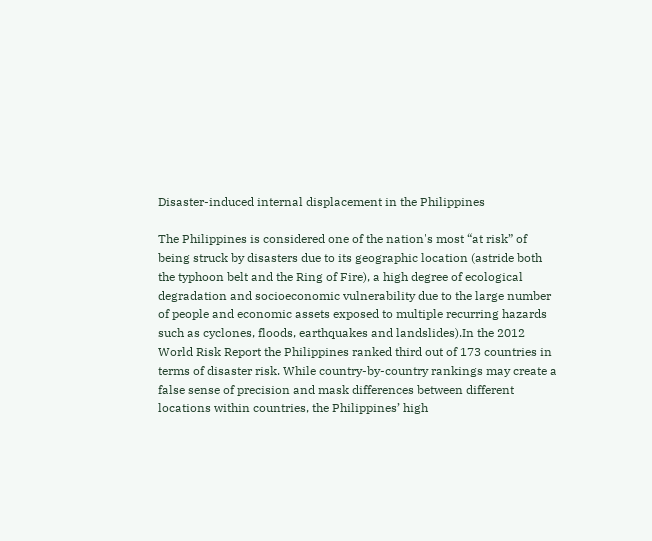Disaster-induced internal displacement in the Philippines

The Philippines is considered one of the nation's most “at risk” of being struck by disasters due to its geographic location (astride both the typhoon belt and the Ring of Fire), a high degree of ecological degradation and socioeconomic vulnerability due to the large number of people and economic assets exposed to multiple recurring hazards such as cyclones, floods, earthquakes and landslides).In the 2012 World Risk Report the Philippines ranked third out of 173 countries in terms of disaster risk. While country-by-country rankings may create a false sense of precision and mask differences between different locations within countries, the Philippines’ high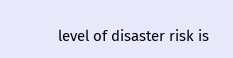level of disaster risk is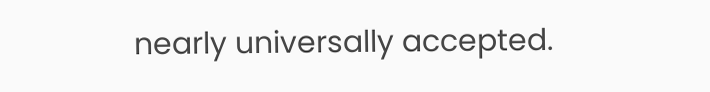nearly universally accepted.